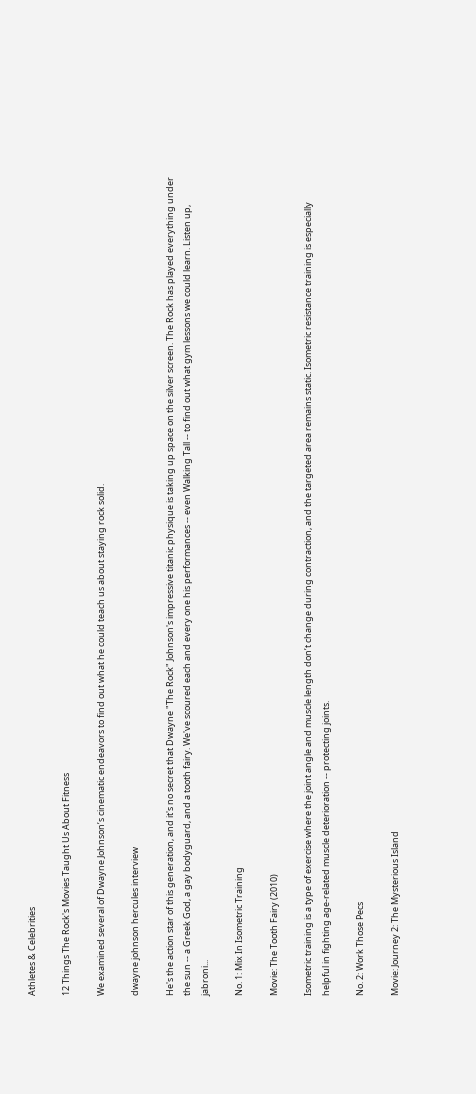Athletes & Celebrities

12 Things The Rock's Movies Taught Us About Fitness

We examined several of Dwayne Johnson’s cinematic endeavors to find out what he could teach us about staying rock solid.

dwayne johnson hercules interview

He's the action star of this generation, and it's no secret that Dwayne "The Rock" Johnson's impressive titanic physique is taking up space on the silver screen. The Rock has played everything under the sun -- a Greek God, a gay bodyguard, and a tooth fairy. We've scoured each and every one his performances -- even Walking Tall -- to find out what gym lessons we could learn. Listen up, jabroni...

No. 1: Mix In Isometric Training

Movie: The Tooth Fairy (2010)

Isometric training is a type of exercise where the joint angle and muscle length don’t change during contraction, and the targeted area remains static. Isometric resistance training is especially helpful in fighting age-related muscle deterioration -- protecting joints.

No. 2: Work Those Pecs

Movie: Journey 2: The Mysterious Island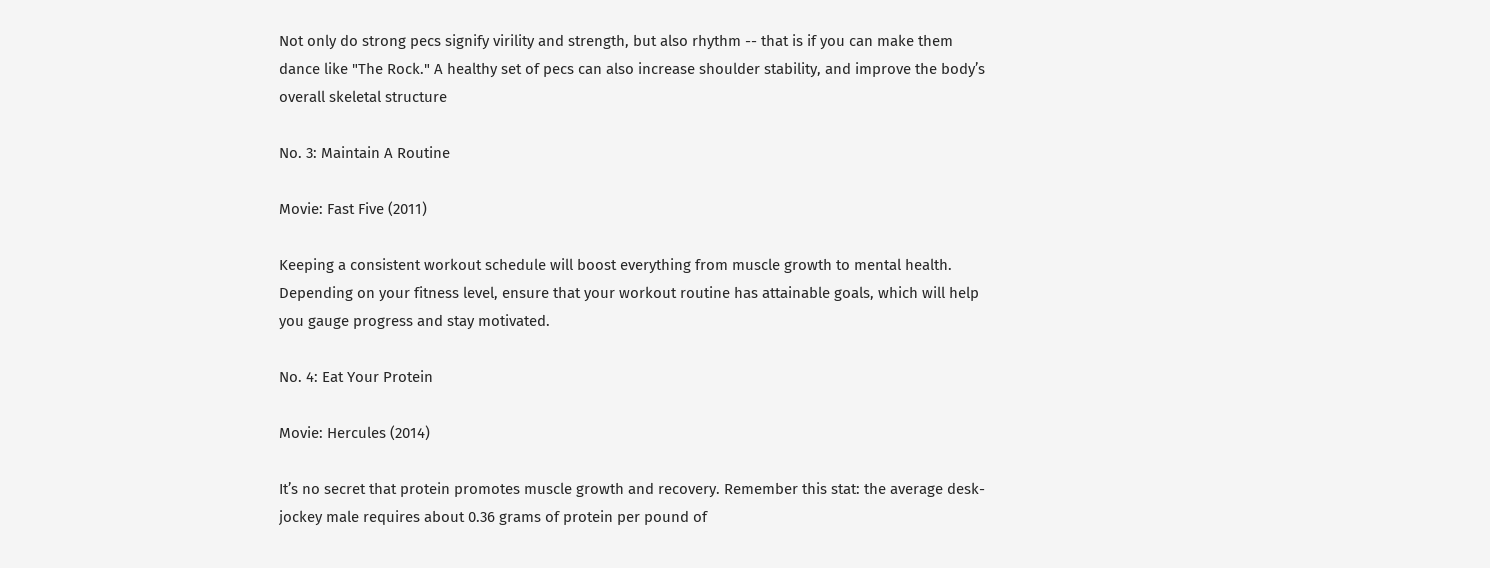Not only do strong pecs signify virility and strength, but also rhythm -- that is if you can make them dance like "The Rock." A healthy set of pecs can also increase shoulder stability, and improve the body’s overall skeletal structure

No. 3: Maintain A Routine

Movie: Fast Five (2011)

Keeping a consistent workout schedule will boost everything from muscle growth to mental health. Depending on your fitness level, ensure that your workout routine has attainable goals, which will help you gauge progress and stay motivated.

No. 4: Eat Your Protein

Movie: Hercules (2014)

It’s no secret that protein promotes muscle growth and recovery. Remember this stat: the average desk-jockey male requires about 0.36 grams of protein per pound of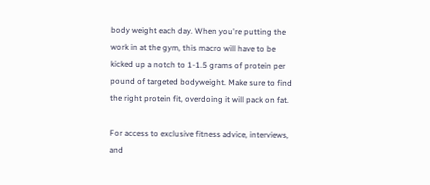body weight each day. When you're putting the work in at the gym, this macro will have to be kicked up a notch to 1-1.5 grams of protein per pound of targeted bodyweight. Make sure to find the right protein fit, overdoing it will pack on fat.

For access to exclusive fitness advice, interviews, and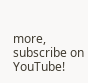more, subscribe on YouTube!